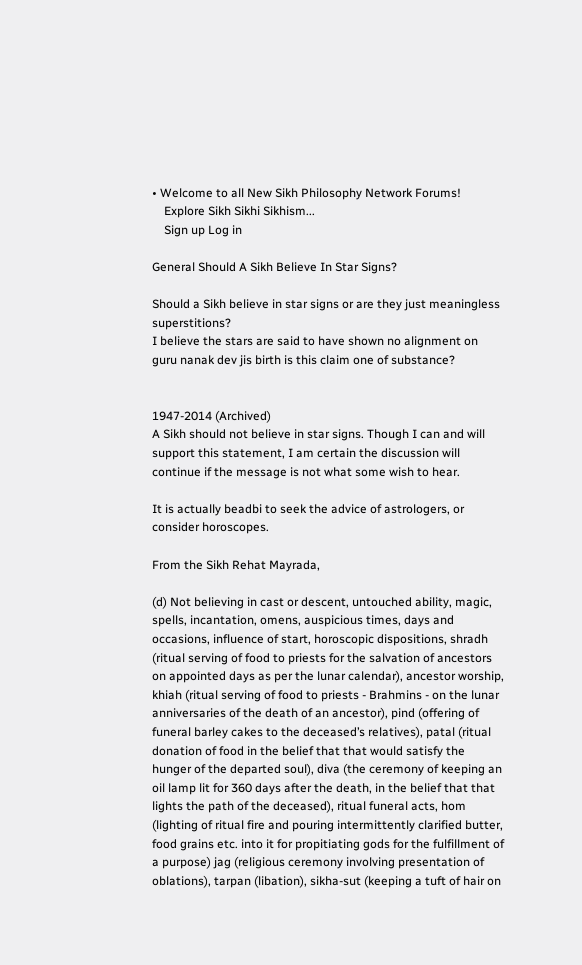• Welcome to all New Sikh Philosophy Network Forums!
    Explore Sikh Sikhi Sikhism...
    Sign up Log in

General Should A Sikh Believe In Star Signs?

Should a Sikh believe in star signs or are they just meaningless superstitions?
I believe the stars are said to have shown no alignment on guru nanak dev jis birth is this claim one of substance?


1947-2014 (Archived)
A Sikh should not believe in star signs. Though I can and will support this statement, I am certain the discussion will continue if the message is not what some wish to hear.

It is actually beadbi to seek the advice of astrologers, or consider horoscopes.

From the Sikh Rehat Mayrada,

(d) Not believing in cast or descent, untouched ability, magic, spells, incantation, omens, auspicious times, days and occasions, influence of start, horoscopic dispositions, shradh (ritual serving of food to priests for the salvation of ancestors on appointed days as per the lunar calendar), ancestor worship, khiah (ritual serving of food to priests - Brahmins - on the lunar anniversaries of the death of an ancestor), pind (offering of funeral barley cakes to the deceased’s relatives), patal (ritual donation of food in the belief that that would satisfy the hunger of the departed soul), diva (the ceremony of keeping an oil lamp lit for 360 days after the death, in the belief that that lights the path of the deceased), ritual funeral acts, hom (lighting of ritual fire and pouring intermittently clarified butter, food grains etc. into it for propitiating gods for the fulfillment of a purpose) jag (religious ceremony involving presentation of oblations), tarpan (libation), sikha-sut (keeping a tuft of hair on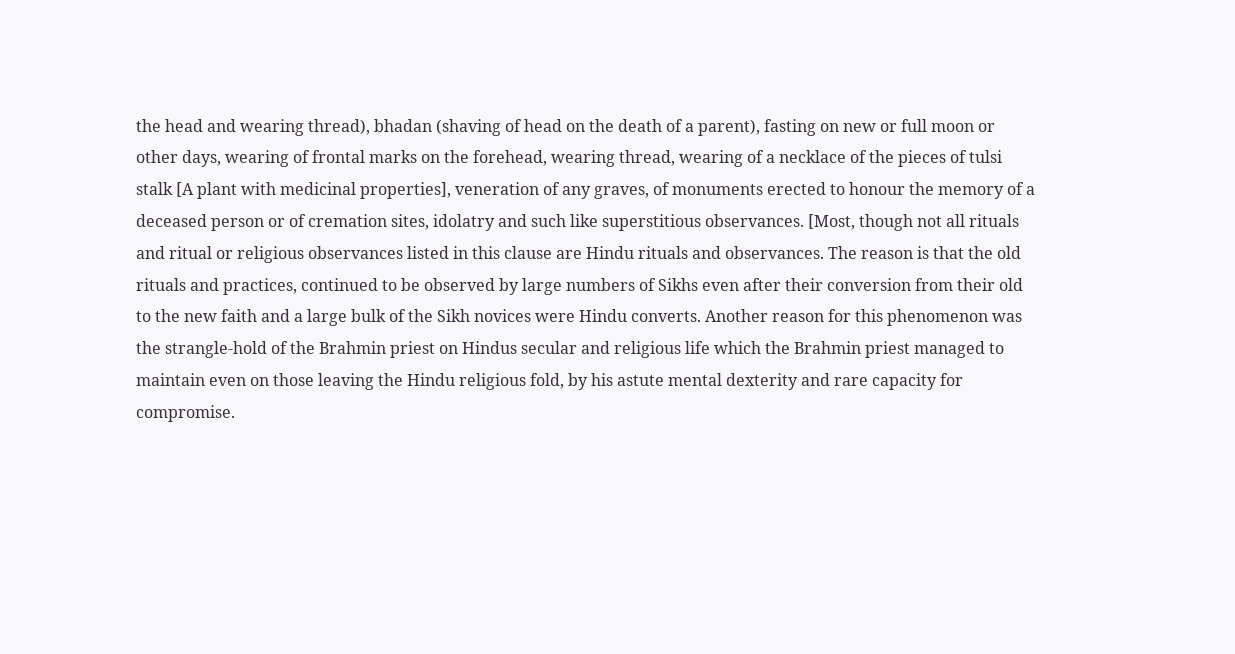the head and wearing thread), bhadan (shaving of head on the death of a parent), fasting on new or full moon or other days, wearing of frontal marks on the forehead, wearing thread, wearing of a necklace of the pieces of tulsi stalk [A plant with medicinal properties], veneration of any graves, of monuments erected to honour the memory of a deceased person or of cremation sites, idolatry and such like superstitious observances. [Most, though not all rituals and ritual or religious observances listed in this clause are Hindu rituals and observances. The reason is that the old rituals and practices, continued to be observed by large numbers of Sikhs even after their conversion from their old to the new faith and a large bulk of the Sikh novices were Hindu converts. Another reason for this phenomenon was the strangle-hold of the Brahmin priest on Hindus secular and religious life which the Brahmin priest managed to maintain even on those leaving the Hindu religious fold, by his astute mental dexterity and rare capacity for compromise.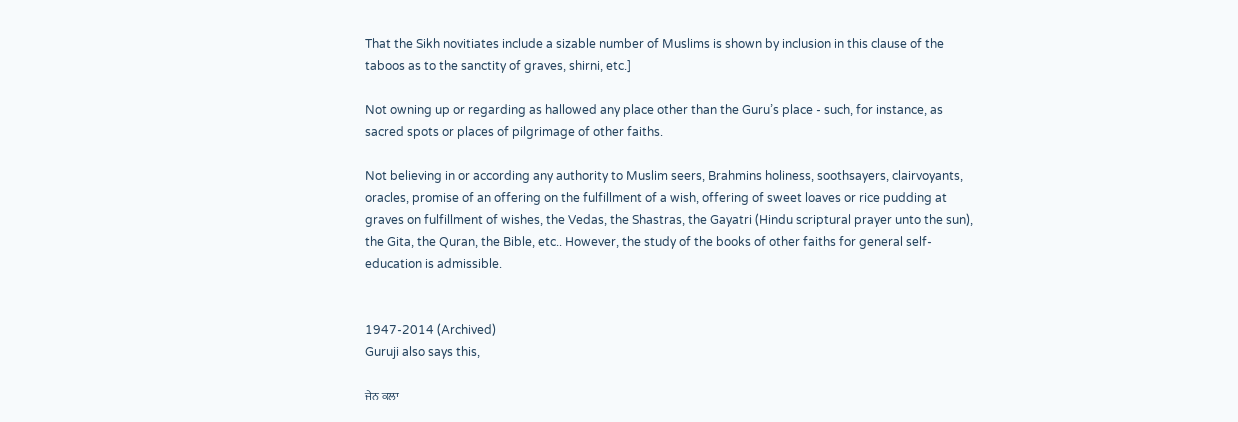That the Sikh novitiates include a sizable number of Muslims is shown by inclusion in this clause of the taboos as to the sanctity of graves, shirni, etc.]

Not owning up or regarding as hallowed any place other than the Guru’s place - such, for instance, as sacred spots or places of pilgrimage of other faiths.

Not believing in or according any authority to Muslim seers, Brahmins holiness, soothsayers, clairvoyants, oracles, promise of an offering on the fulfillment of a wish, offering of sweet loaves or rice pudding at graves on fulfillment of wishes, the Vedas, the Shastras, the Gayatri (Hindu scriptural prayer unto the sun), the Gita, the Quran, the Bible, etc.. However, the study of the books of other faiths for general self-education is admissible.


1947-2014 (Archived)
Guruji also says this,

ਜੇਨ ਕਲਾ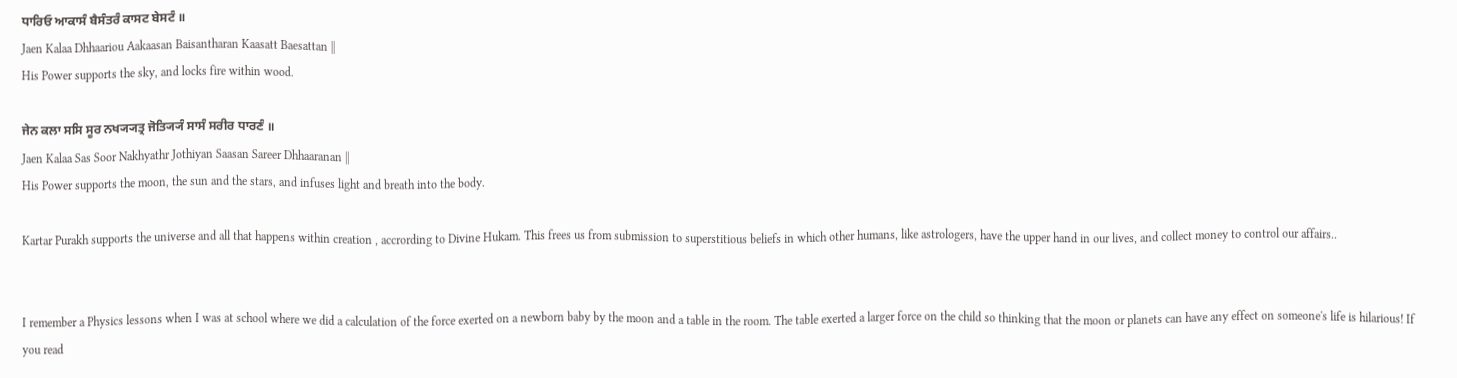ਧਾਰਿਓ ਆਕਾਸੰ ਬੈਸੰਤਰੰ ਕਾਸਟ ਬੇਸਟੰ ॥
Jaen Kalaa Dhhaariou Aakaasan Baisantharan Kaasatt Baesattan ||
His Power supports the sky, and locks fire within wood.

ਜੇਨ ਕਲਾ ਸਸਿ ਸੂਰ ਨਖ੍ਯ੍ਯਤ੍ਰ ਜੋਤ੍ਯ੍ਯਿੰ ਸਾਸੰ ਸਰੀਰ ਧਾਰਣੰ ॥
Jaen Kalaa Sas Soor Nakhyathr Jothiyan Saasan Sareer Dhhaaranan ||
His Power supports the moon, the sun and the stars, and infuses light and breath into the body.

Kartar Purakh supports the universe and all that happens within creation , accrording to Divine Hukam. This frees us from submission to superstitious beliefs in which other humans, like astrologers, have the upper hand in our lives, and collect money to control our affairs..


I remember a Physics lessons when I was at school where we did a calculation of the force exerted on a newborn baby by the moon and a table in the room. The table exerted a larger force on the child so thinking that the moon or planets can have any effect on someone's life is hilarious! If you read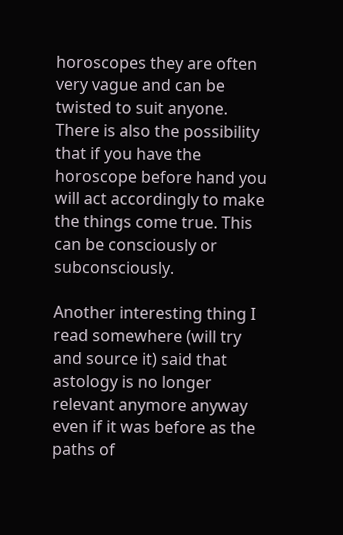horoscopes they are often very vague and can be twisted to suit anyone. There is also the possibility that if you have the horoscope before hand you will act accordingly to make the things come true. This can be consciously or subconsciously.

Another interesting thing I read somewhere (will try and source it) said that astology is no longer relevant anymore anyway even if it was before as the paths of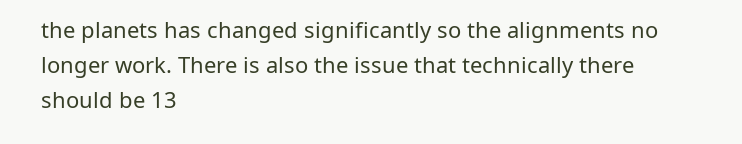the planets has changed significantly so the alignments no longer work. There is also the issue that technically there should be 13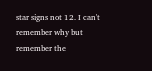star signs not 12. I can't remember why but remember the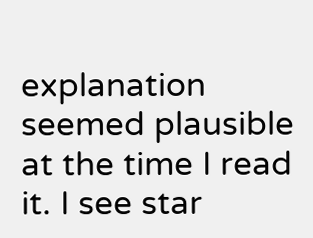explanation seemed plausible at the time I read it. I see star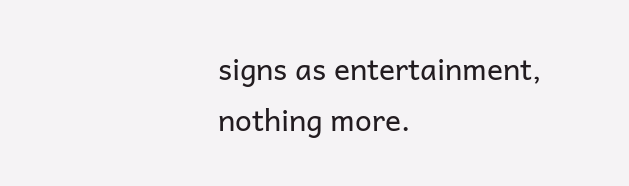signs as entertainment, nothing more.